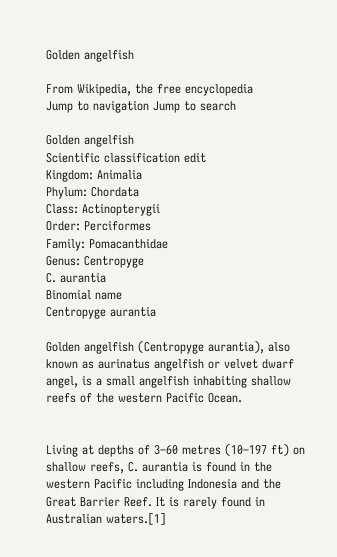Golden angelfish

From Wikipedia, the free encyclopedia
Jump to navigation Jump to search

Golden angelfish
Scientific classification edit
Kingdom: Animalia
Phylum: Chordata
Class: Actinopterygii
Order: Perciformes
Family: Pomacanthidae
Genus: Centropyge
C. aurantia
Binomial name
Centropyge aurantia

Golden angelfish (Centropyge aurantia), also known as aurinatus angelfish or velvet dwarf angel, is a small angelfish inhabiting shallow reefs of the western Pacific Ocean.


Living at depths of 3–60 metres (10–197 ft) on shallow reefs, C. aurantia is found in the western Pacific including Indonesia and the Great Barrier Reef. It is rarely found in Australian waters.[1]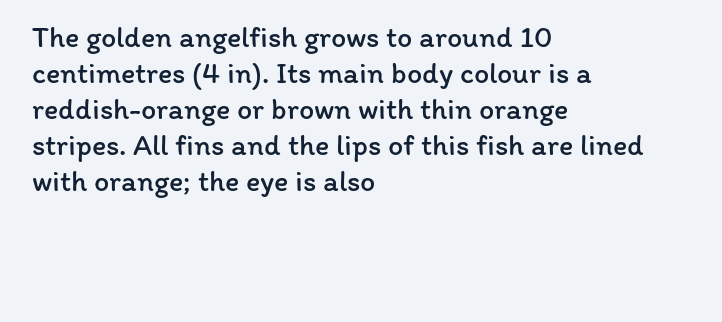The golden angelfish grows to around 10 centimetres (4 in). Its main body colour is a reddish-orange or brown with thin orange stripes. All fins and the lips of this fish are lined with orange; the eye is also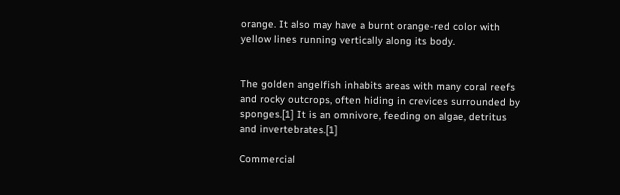orange. It also may have a burnt orange-red color with yellow lines running vertically along its body.


The golden angelfish inhabits areas with many coral reefs and rocky outcrops, often hiding in crevices surrounded by sponges.[1] It is an omnivore, feeding on algae, detritus and invertebrates.[1]

Commercial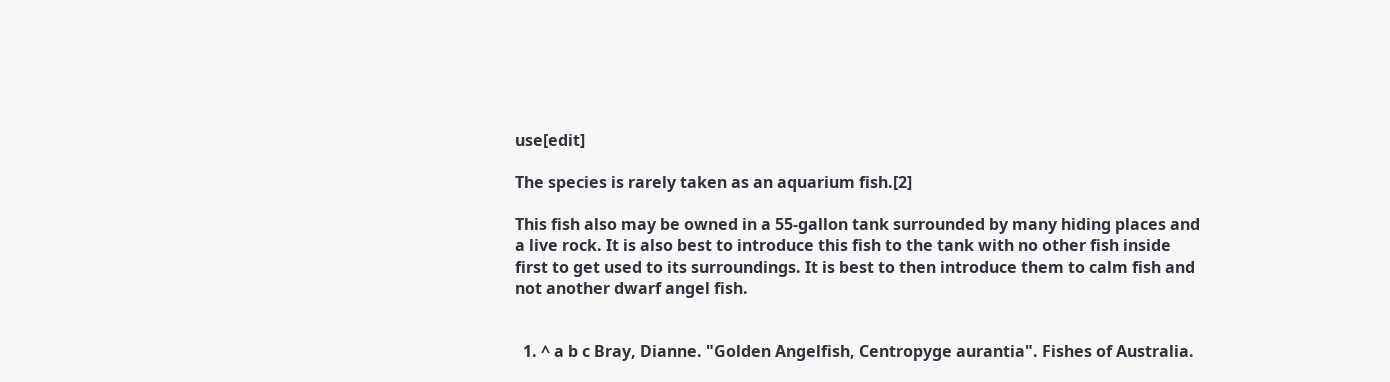use[edit]

The species is rarely taken as an aquarium fish.[2]

This fish also may be owned in a 55-gallon tank surrounded by many hiding places and a live rock. It is also best to introduce this fish to the tank with no other fish inside first to get used to its surroundings. It is best to then introduce them to calm fish and not another dwarf angel fish.


  1. ^ a b c Bray, Dianne. "Golden Angelfish, Centropyge aurantia". Fishes of Australia.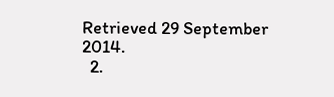Retrieved 29 September 2014.
  2.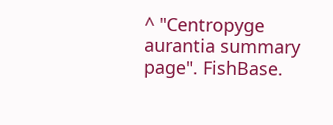^ "Centropyge aurantia summary page". FishBase.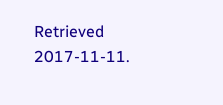Retrieved 2017-11-11.